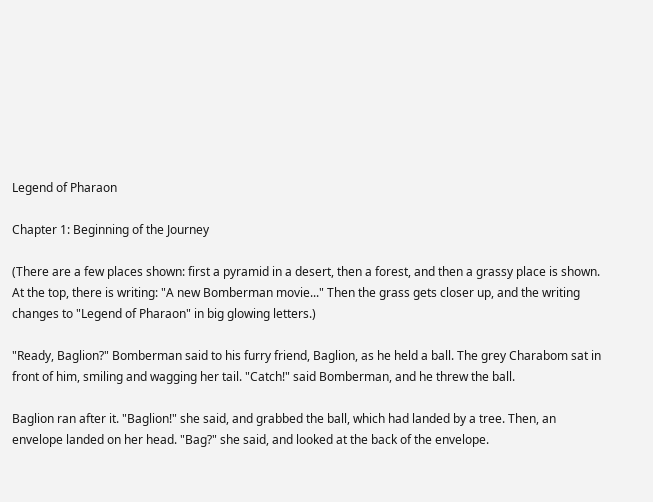Legend of Pharaon

Chapter 1: Beginning of the Journey

(There are a few places shown: first a pyramid in a desert, then a forest, and then a grassy place is shown. At the top, there is writing: "A new Bomberman movie..." Then the grass gets closer up, and the writing changes to "Legend of Pharaon" in big glowing letters.)

"Ready, Baglion?" Bomberman said to his furry friend, Baglion, as he held a ball. The grey Charabom sat in front of him, smiling and wagging her tail. "Catch!" said Bomberman, and he threw the ball.

Baglion ran after it. "Baglion!" she said, and grabbed the ball, which had landed by a tree. Then, an envelope landed on her head. "Bag?" she said, and looked at the back of the envelope.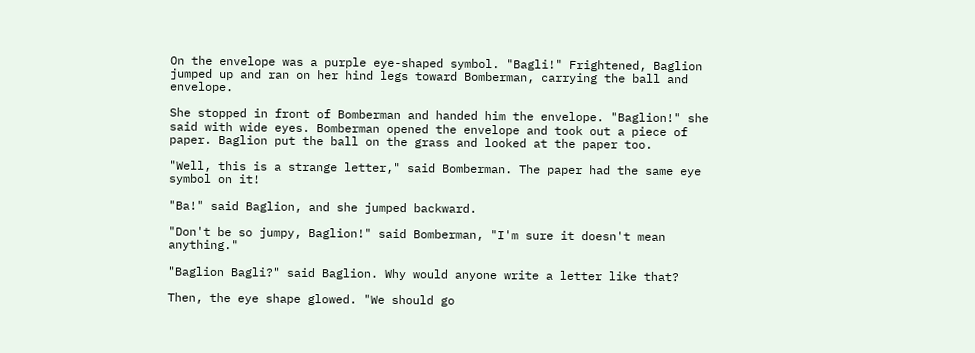On the envelope was a purple eye-shaped symbol. "Bagli!" Frightened, Baglion jumped up and ran on her hind legs toward Bomberman, carrying the ball and envelope.

She stopped in front of Bomberman and handed him the envelope. "Baglion!" she said with wide eyes. Bomberman opened the envelope and took out a piece of paper. Baglion put the ball on the grass and looked at the paper too.

"Well, this is a strange letter," said Bomberman. The paper had the same eye symbol on it!

"Ba!" said Baglion, and she jumped backward.

"Don't be so jumpy, Baglion!" said Bomberman, "I'm sure it doesn't mean anything."

"Baglion Bagli?" said Baglion. Why would anyone write a letter like that?

Then, the eye shape glowed. "We should go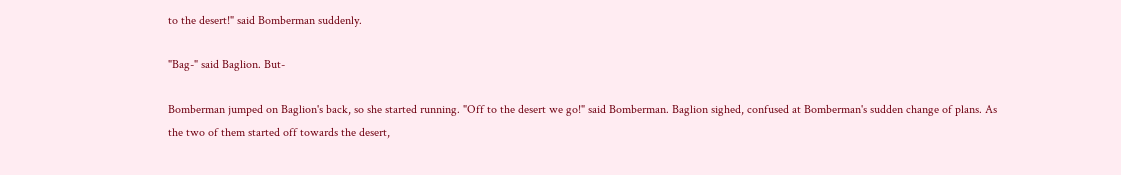to the desert!" said Bomberman suddenly.

"Bag-" said Baglion. But-

Bomberman jumped on Baglion's back, so she started running. "Off to the desert we go!" said Bomberman. Baglion sighed, confused at Bomberman's sudden change of plans. As the two of them started off towards the desert,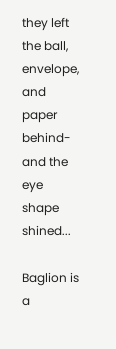they left the ball, envelope, and paper behind-and the eye shape shined...

Baglion is a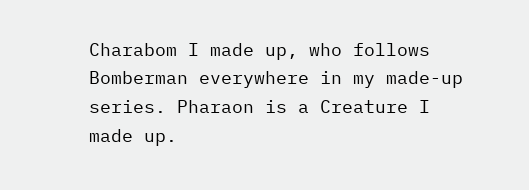Charabom I made up, who follows Bomberman everywhere in my made-up series. Pharaon is a Creature I made up.